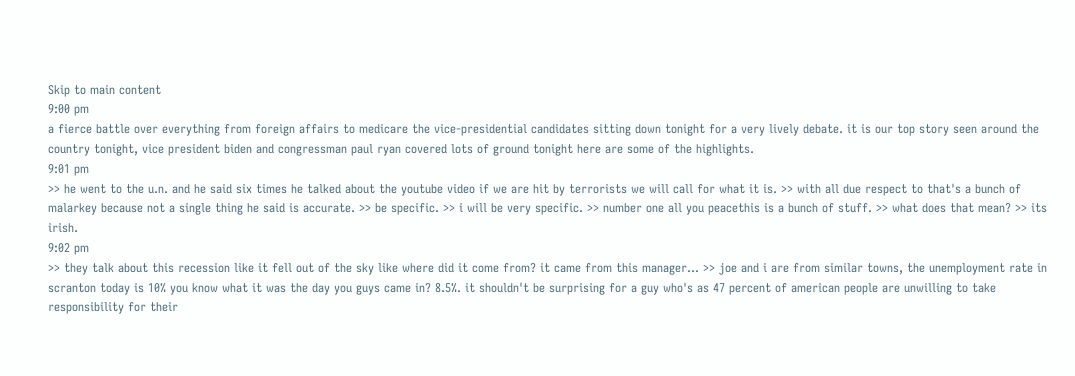Skip to main content
9:00 pm
a fierce battle over everything from foreign affairs to medicare the vice-presidential candidates sitting down tonight for a very lively debate. it is our top story seen around the country tonight, vice president biden and congressman paul ryan covered lots of ground tonight here are some of the highlights.
9:01 pm
>> he went to the u.n. and he said six times he talked about the youtube video if we are hit by terrorists we will call for what it is. >> with all due respect to that's a bunch of malarkey because not a single thing he said is accurate. >> be specific. >> i will be very specific. >> number one all you peacethis is a bunch of stuff. >> what does that mean? >> its irish.
9:02 pm
>> they talk about this recession like it fell out of the sky like where did it come from? it came from this manager... >> joe and i are from similar towns, the unemployment rate in scranton today is 10% you know what it was the day you guys came in? 8.5%. it shouldn't be surprising for a guy who's as 47 percent of american people are unwilling to take responsibility for their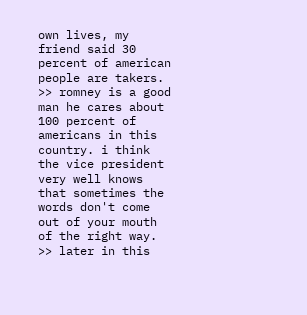own lives, my friend said 30 percent of american people are takers. >> romney is a good man he cares about 100 percent of americans in this country. i think the vice president very well knows that sometimes the words don't come out of your mouth of the right way. >> later in this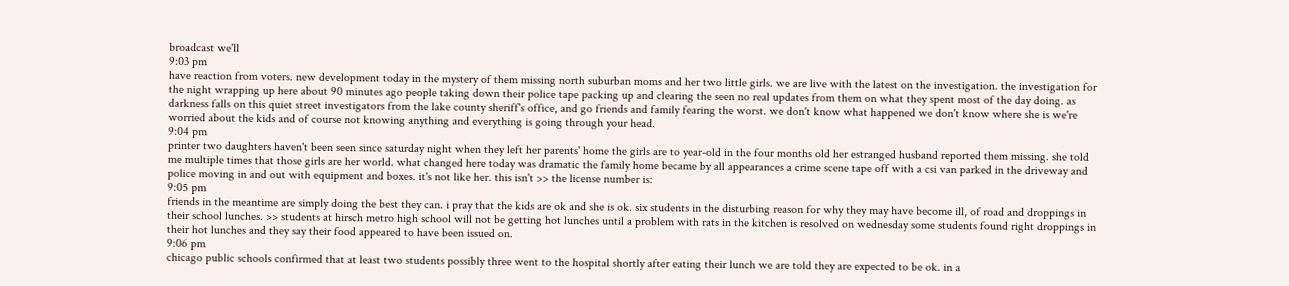broadcast we'll
9:03 pm
have reaction from voters. new development today in the mystery of them missing north suburban moms and her two little girls. we are live with the latest on the investigation. the investigation for the night wrapping up here about 90 minutes ago people taking down their police tape packing up and clearing the seen no real updates from them on what they spent most of the day doing. as darkness falls on this quiet street investigators from the lake county sheriff's office, and go friends and family fearing the worst. we don't know what happened we don't know where she is we're worried about the kids and of course not knowing anything and everything is going through your head.
9:04 pm
printer two daughters haven't been seen since saturday night when they left her parents' home the girls are to year-old in the four months old her estranged husband reported them missing. she told me multiple times that those girls are her world. what changed here today was dramatic the family home became by all appearances a crime scene tape off with a csi van parked in the driveway and police moving in and out with equipment and boxes. it's not like her. this isn't >> the license number is:
9:05 pm
friends in the meantime are simply doing the best they can. i pray that the kids are ok and she is ok. six students in the disturbing reason for why they may have become ill, of road and droppings in their school lunches. >> students at hirsch metro high school will not be getting hot lunches until a problem with rats in the kitchen is resolved on wednesday some students found right droppings in their hot lunches and they say their food appeared to have been issued on.
9:06 pm
chicago public schools confirmed that at least two students possibly three went to the hospital shortly after eating their lunch we are told they are expected to be ok. in a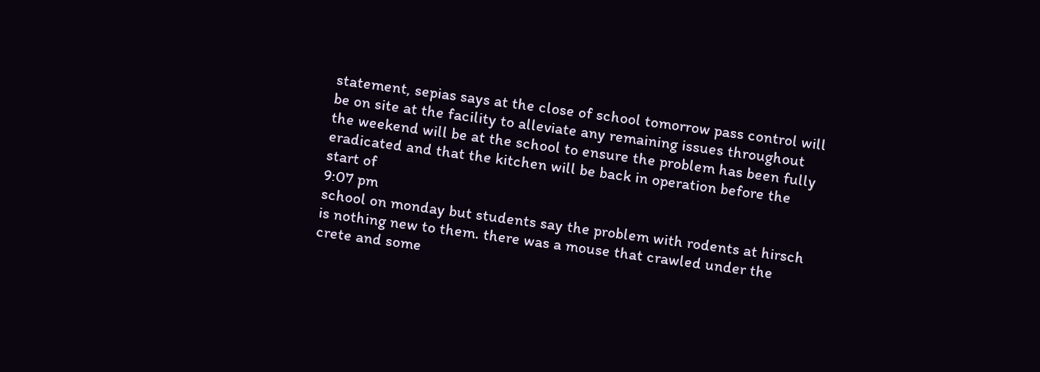statement, sepias says at the close of school tomorrow pass control will be on site at the facility to alleviate any remaining issues throughout the weekend will be at the school to ensure the problem has been fully eradicated and that the kitchen will be back in operation before the start of
9:07 pm
school on monday but students say the problem with rodents at hirsch is nothing new to them. there was a mouse that crawled under the crete and some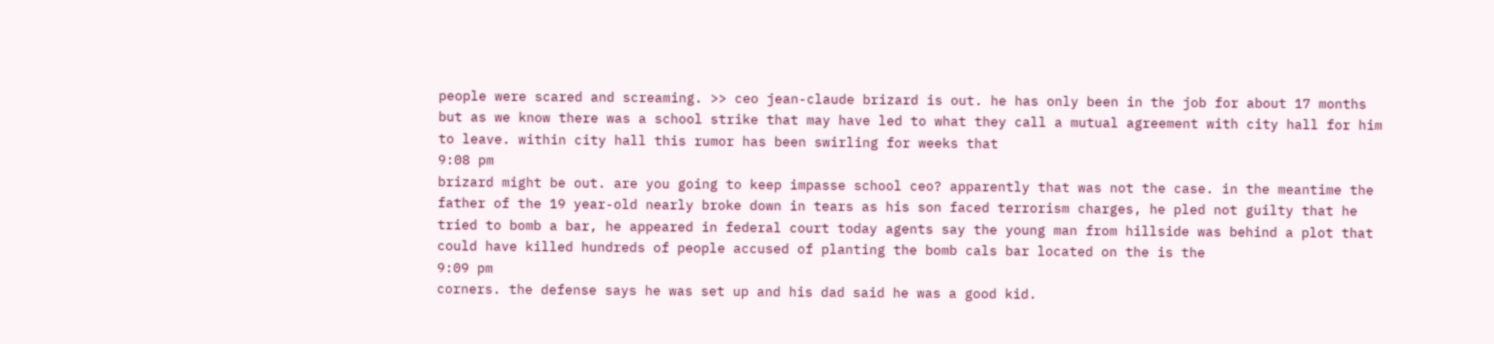people were scared and screaming. >> ceo jean-claude brizard is out. he has only been in the job for about 17 months but as we know there was a school strike that may have led to what they call a mutual agreement with city hall for him to leave. within city hall this rumor has been swirling for weeks that
9:08 pm
brizard might be out. are you going to keep impasse school ceo? apparently that was not the case. in the meantime the father of the 19 year-old nearly broke down in tears as his son faced terrorism charges, he pled not guilty that he tried to bomb a bar, he appeared in federal court today agents say the young man from hillside was behind a plot that could have killed hundreds of people accused of planting the bomb cals bar located on the is the
9:09 pm
corners. the defense says he was set up and his dad said he was a good kid.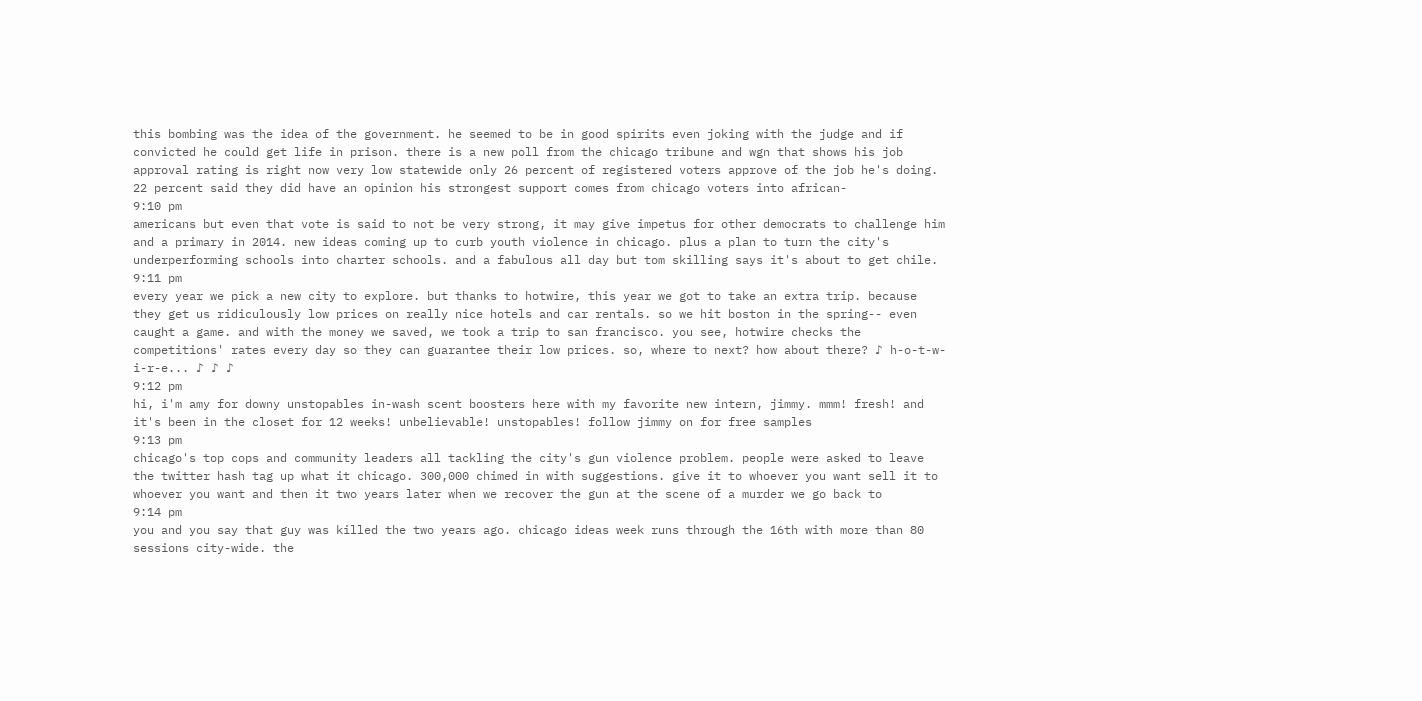this bombing was the idea of the government. he seemed to be in good spirits even joking with the judge and if convicted he could get life in prison. there is a new poll from the chicago tribune and wgn that shows his job approval rating is right now very low statewide only 26 percent of registered voters approve of the job he's doing. 22 percent said they did have an opinion his strongest support comes from chicago voters into african-
9:10 pm
americans but even that vote is said to not be very strong, it may give impetus for other democrats to challenge him and a primary in 2014. new ideas coming up to curb youth violence in chicago. plus a plan to turn the city's underperforming schools into charter schools. and a fabulous all day but tom skilling says it's about to get chile.
9:11 pm
every year we pick a new city to explore. but thanks to hotwire, this year we got to take an extra trip. because they get us ridiculously low prices on really nice hotels and car rentals. so we hit boston in the spring-- even caught a game. and with the money we saved, we took a trip to san francisco. you see, hotwire checks the competitions' rates every day so they can guarantee their low prices. so, where to next? how about there? ♪ h-o-t-w-i-r-e... ♪ ♪ ♪
9:12 pm
hi, i'm amy for downy unstopables in-wash scent boosters here with my favorite new intern, jimmy. mmm! fresh! and it's been in the closet for 12 weeks! unbelievable! unstopables! follow jimmy on for free samples
9:13 pm
chicago's top cops and community leaders all tackling the city's gun violence problem. people were asked to leave the twitter hash tag up what it chicago. 300,000 chimed in with suggestions. give it to whoever you want sell it to whoever you want and then it two years later when we recover the gun at the scene of a murder we go back to
9:14 pm
you and you say that guy was killed the two years ago. chicago ideas week runs through the 16th with more than 80 sessions city-wide. the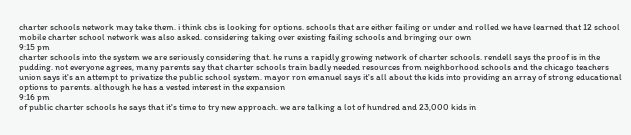charter schools network may take them. i think cbs is looking for options. schools that are either failing or under and rolled we have learned that 12 school mobile charter school network was also asked. considering taking over existing failing schools and bringing our own
9:15 pm
charter schools into the system we are seriously considering that. he runs a rapidly growing network of charter schools. rendell says the proof is in the pudding. not everyone agrees, many parents say that charter schools train badly needed resources from neighborhood schools and the chicago teachers union says it's an attempt to privatize the public school system. mayor ron emanuel says it's all about the kids into providing an array of strong educational options to parents. although he has a vested interest in the expansion
9:16 pm
of public charter schools he says that it's time to try new approach. we are talking a lot of hundred and 23,000 kids in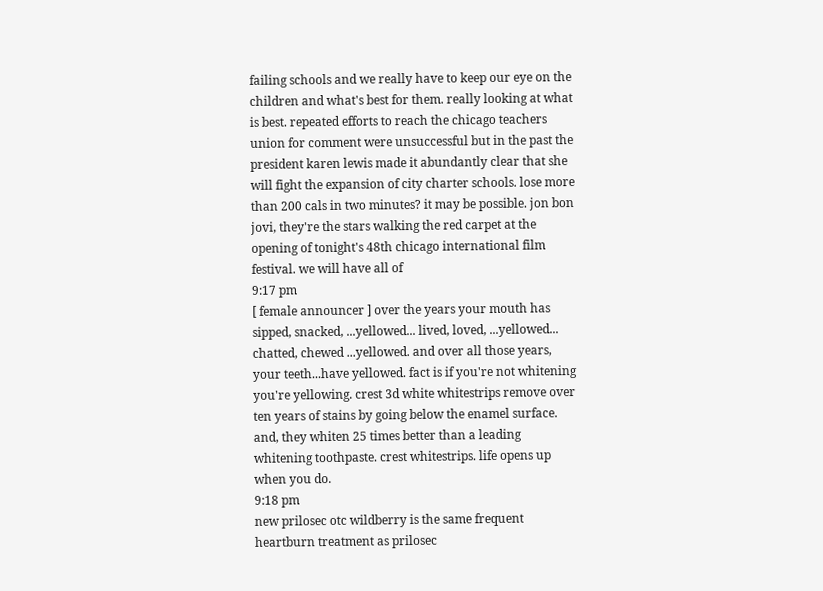failing schools and we really have to keep our eye on the children and what's best for them. really looking at what is best. repeated efforts to reach the chicago teachers union for comment were unsuccessful but in the past the president karen lewis made it abundantly clear that she will fight the expansion of city charter schools. lose more than 200 cals in two minutes? it may be possible. jon bon jovi, they're the stars walking the red carpet at the opening of tonight's 48th chicago international film festival. we will have all of
9:17 pm
[ female announcer ] over the years your mouth has sipped, snacked, ...yellowed... lived, loved, ...yellowed... chatted, chewed ...yellowed. and over all those years, your teeth...have yellowed. fact is if you're not whitening you're yellowing. crest 3d white whitestrips remove over ten years of stains by going below the enamel surface. and, they whiten 25 times better than a leading whitening toothpaste. crest whitestrips. life opens up when you do.
9:18 pm
new prilosec otc wildberry is the same frequent heartburn treatment as prilosec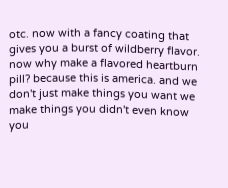otc. now with a fancy coating that gives you a burst of wildberry flavor. now why make a flavored heartburn pill? because this is america. and we don't just make things you want we make things you didn't even know you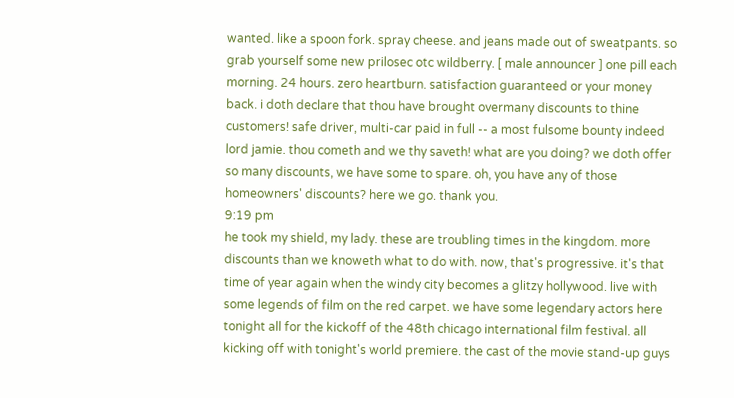wanted. like a spoon fork. spray cheese. and jeans made out of sweatpants. so grab yourself some new prilosec otc wildberry. [ male announcer ] one pill each morning. 24 hours. zero heartburn. satisfaction guaranteed or your money back. i doth declare that thou have brought overmany discounts to thine customers! safe driver, multi-car paid in full -- a most fulsome bounty indeed lord jamie. thou cometh and we thy saveth! what are you doing? we doth offer so many discounts, we have some to spare. oh, you have any of those homeowners' discounts? here we go. thank you.
9:19 pm
he took my shield, my lady. these are troubling times in the kingdom. more discounts than we knoweth what to do with. now, that's progressive. it's that time of year again when the windy city becomes a glitzy hollywood. live with some legends of film on the red carpet. we have some legendary actors here tonight all for the kickoff of the 48th chicago international film festival. all kicking off with tonight's world premiere. the cast of the movie stand-up guys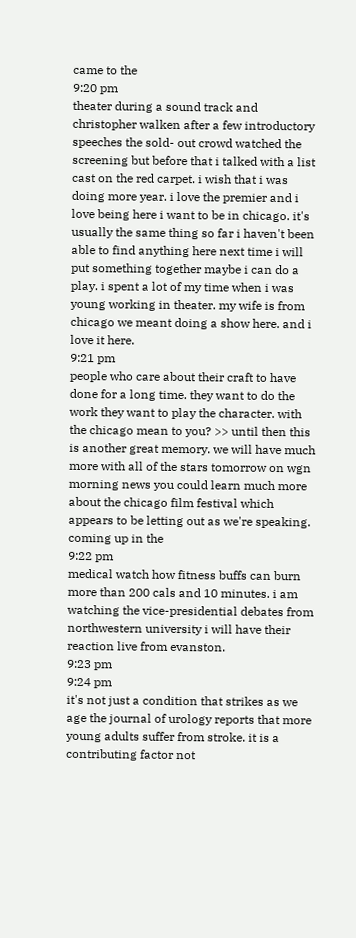came to the
9:20 pm
theater during a sound track and christopher walken after a few introductory speeches the sold- out crowd watched the screening but before that i talked with a list cast on the red carpet. i wish that i was doing more year. i love the premier and i love being here i want to be in chicago. it's usually the same thing so far i haven't been able to find anything here next time i will put something together maybe i can do a play. i spent a lot of my time when i was young working in theater. my wife is from chicago we meant doing a show here. and i love it here.
9:21 pm
people who care about their craft to have done for a long time. they want to do the work they want to play the character. with the chicago mean to you? >> until then this is another great memory. we will have much more with all of the stars tomorrow on wgn morning news you could learn much more about the chicago film festival which appears to be letting out as we're speaking. coming up in the
9:22 pm
medical watch how fitness buffs can burn more than 200 cals and 10 minutes. i am watching the vice-presidential debates from northwestern university i will have their reaction live from evanston.
9:23 pm
9:24 pm
it's not just a condition that strikes as we age the journal of urology reports that more young adults suffer from stroke. it is a contributing factor not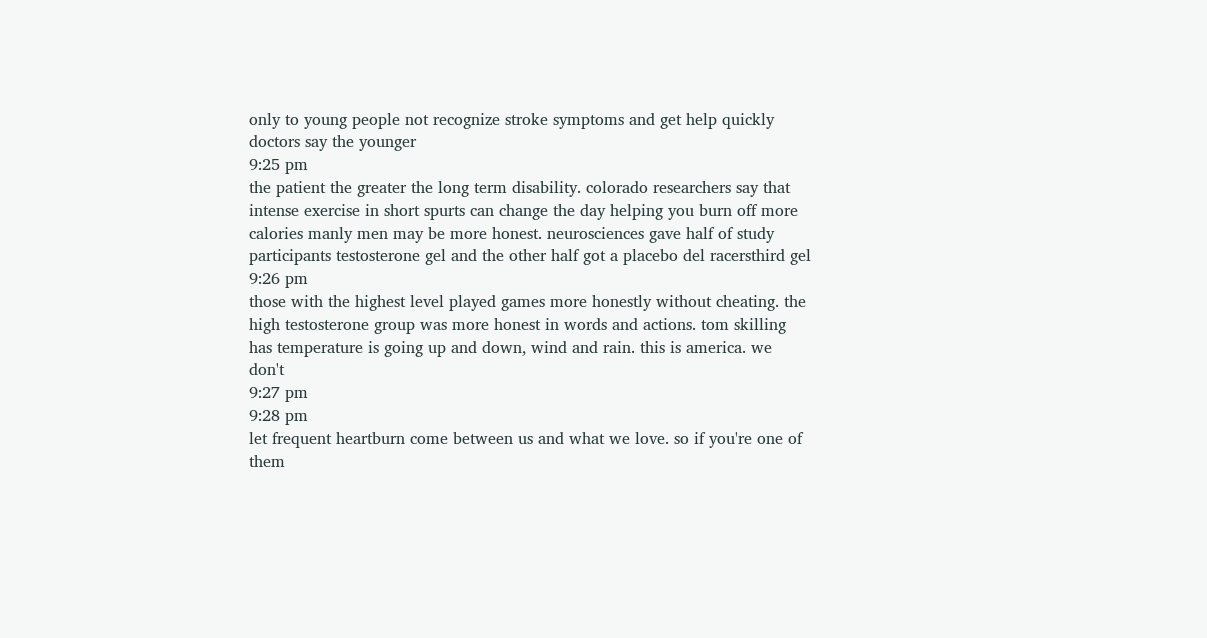only to young people not recognize stroke symptoms and get help quickly doctors say the younger
9:25 pm
the patient the greater the long term disability. colorado researchers say that intense exercise in short spurts can change the day helping you burn off more calories manly men may be more honest. neurosciences gave half of study participants testosterone gel and the other half got a placebo del racersthird gel
9:26 pm
those with the highest level played games more honestly without cheating. the high testosterone group was more honest in words and actions. tom skilling has temperature is going up and down, wind and rain. this is america. we don't
9:27 pm
9:28 pm
let frequent heartburn come between us and what we love. so if you're one of them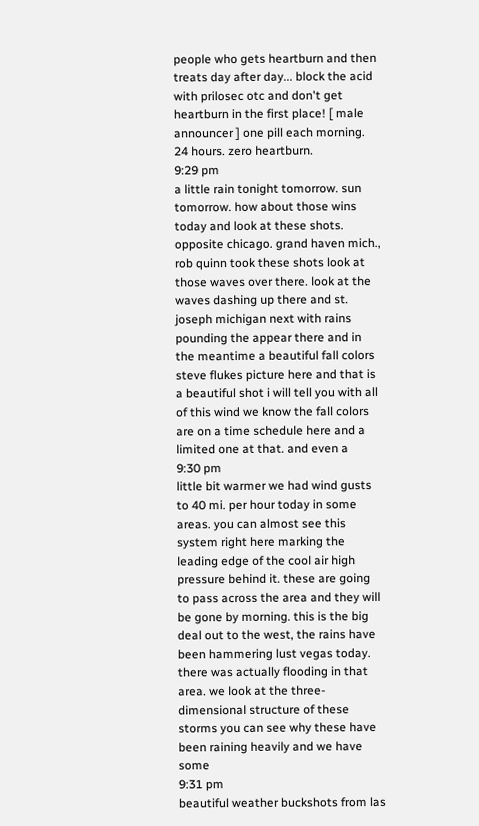people who gets heartburn and then treats day after day... block the acid with prilosec otc and don't get heartburn in the first place! [ male announcer ] one pill each morning. 24 hours. zero heartburn.
9:29 pm
a little rain tonight tomorrow. sun tomorrow. how about those wins today and look at these shots. opposite chicago. grand haven mich., rob quinn took these shots look at those waves over there. look at the waves dashing up there and st. joseph michigan next with rains pounding the appear there and in the meantime a beautiful fall colors steve flukes picture here and that is a beautiful shot i will tell you with all of this wind we know the fall colors are on a time schedule here and a limited one at that. and even a
9:30 pm
little bit warmer we had wind gusts to 40 mi. per hour today in some areas. you can almost see this system right here marking the leading edge of the cool air high pressure behind it. these are going to pass across the area and they will be gone by morning. this is the big deal out to the west, the rains have been hammering lust vegas today. there was actually flooding in that area. we look at the three-dimensional structure of these storms you can see why these have been raining heavily and we have some
9:31 pm
beautiful weather buckshots from las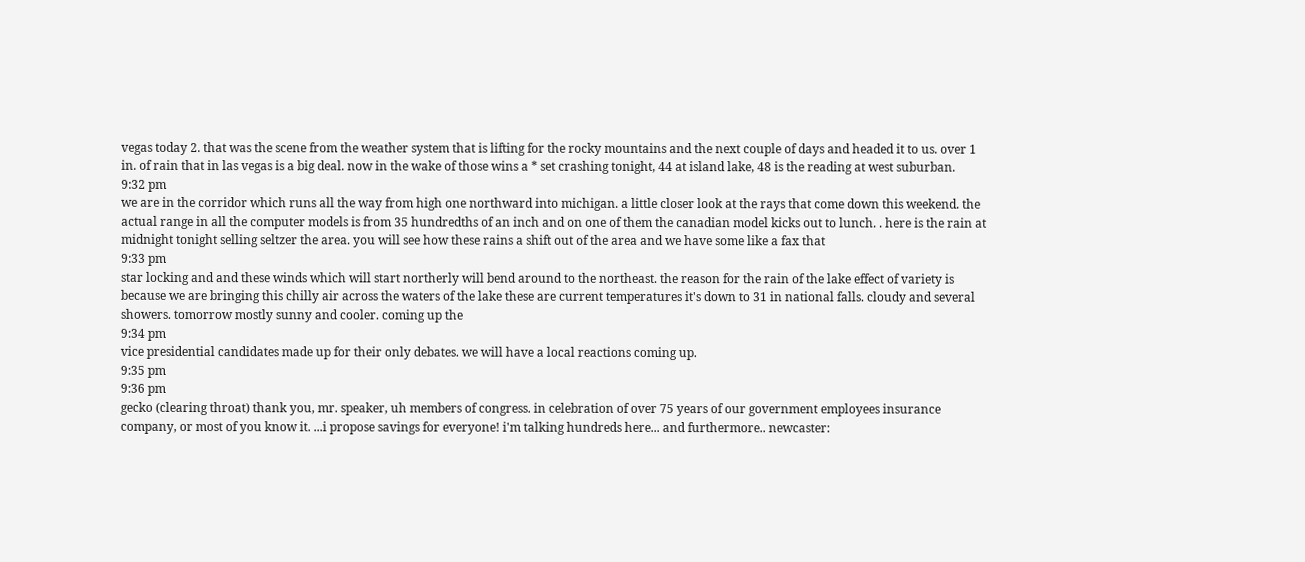vegas today 2. that was the scene from the weather system that is lifting for the rocky mountains and the next couple of days and headed it to us. over 1 in. of rain that in las vegas is a big deal. now in the wake of those wins a * set crashing tonight, 44 at island lake, 48 is the reading at west suburban.
9:32 pm
we are in the corridor which runs all the way from high one northward into michigan. a little closer look at the rays that come down this weekend. the actual range in all the computer models is from 35 hundredths of an inch and on one of them the canadian model kicks out to lunch. . here is the rain at midnight tonight selling seltzer the area. you will see how these rains a shift out of the area and we have some like a fax that
9:33 pm
star locking and and these winds which will start northerly will bend around to the northeast. the reason for the rain of the lake effect of variety is because we are bringing this chilly air across the waters of the lake these are current temperatures it's down to 31 in national falls. cloudy and several showers. tomorrow mostly sunny and cooler. coming up the
9:34 pm
vice presidential candidates made up for their only debates. we will have a local reactions coming up.
9:35 pm
9:36 pm
gecko (clearing throat) thank you, mr. speaker, uh members of congress. in celebration of over 75 years of our government employees insurance company, or most of you know it. ...i propose savings for everyone! i'm talking hundreds here... and furthermore.. newcaster: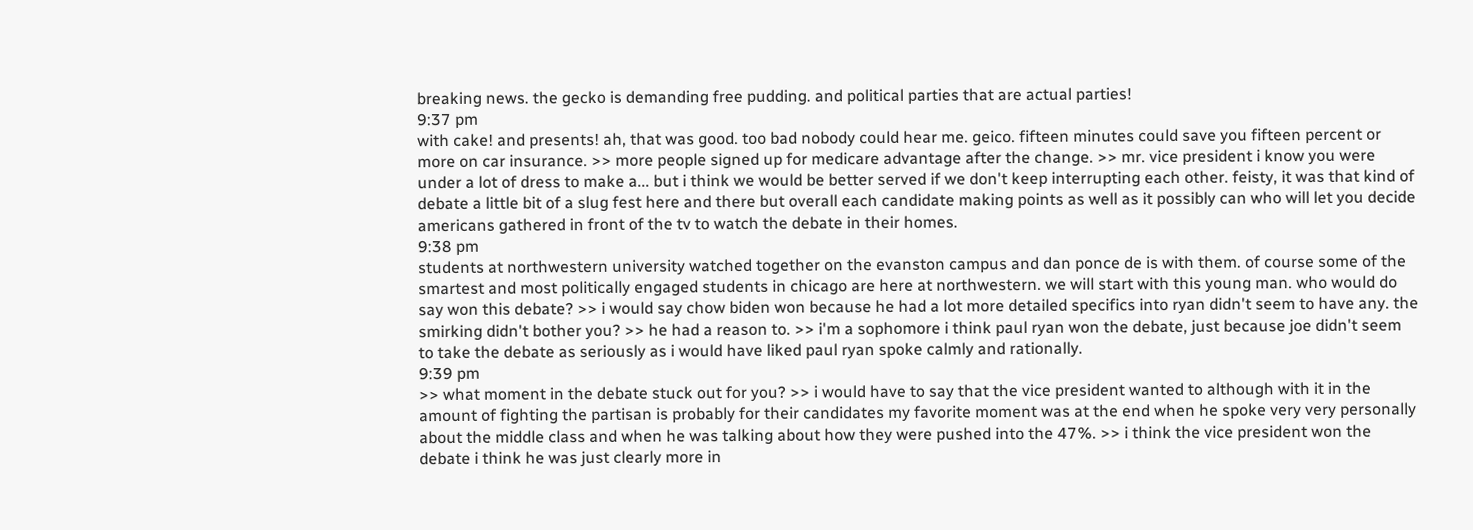breaking news. the gecko is demanding free pudding. and political parties that are actual parties!
9:37 pm
with cake! and presents! ah, that was good. too bad nobody could hear me. geico. fifteen minutes could save you fifteen percent or more on car insurance. >> more people signed up for medicare advantage after the change. >> mr. vice president i know you were under a lot of dress to make a... but i think we would be better served if we don't keep interrupting each other. feisty, it was that kind of debate a little bit of a slug fest here and there but overall each candidate making points as well as it possibly can who will let you decide americans gathered in front of the tv to watch the debate in their homes.
9:38 pm
students at northwestern university watched together on the evanston campus and dan ponce de is with them. of course some of the smartest and most politically engaged students in chicago are here at northwestern. we will start with this young man. who would do say won this debate? >> i would say chow biden won because he had a lot more detailed specifics into ryan didn't seem to have any. the smirking didn't bother you? >> he had a reason to. >> i'm a sophomore i think paul ryan won the debate, just because joe didn't seem to take the debate as seriously as i would have liked paul ryan spoke calmly and rationally.
9:39 pm
>> what moment in the debate stuck out for you? >> i would have to say that the vice president wanted to although with it in the amount of fighting the partisan is probably for their candidates my favorite moment was at the end when he spoke very very personally about the middle class and when he was talking about how they were pushed into the 47%. >> i think the vice president won the debate i think he was just clearly more in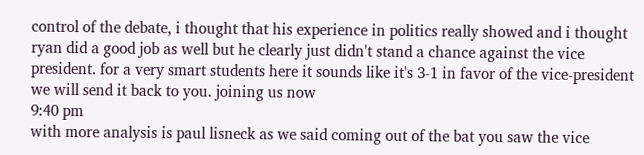control of the debate, i thought that his experience in politics really showed and i thought ryan did a good job as well but he clearly just didn't stand a chance against the vice president. for a very smart students here it sounds like it's 3-1 in favor of the vice-president we will send it back to you. joining us now
9:40 pm
with more analysis is paul lisneck as we said coming out of the bat you saw the vice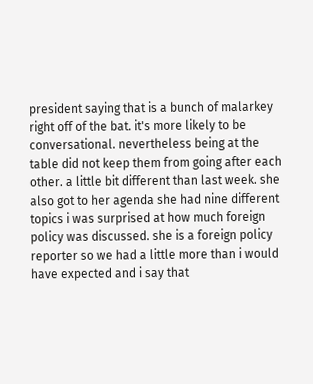president saying that is a bunch of malarkey right off of the bat. it's more likely to be conversational. nevertheless being at the table did not keep them from going after each other. a little bit different than last week. she also got to her agenda she had nine different topics i was surprised at how much foreign policy was discussed. she is a foreign policy reporter so we had a little more than i would have expected and i say that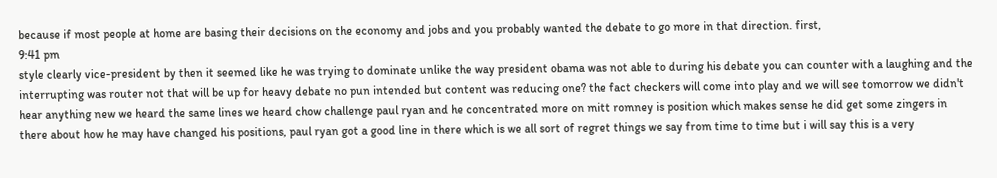because if most people at home are basing their decisions on the economy and jobs and you probably wanted the debate to go more in that direction. first,
9:41 pm
style clearly vice-president by then it seemed like he was trying to dominate unlike the way president obama was not able to during his debate you can counter with a laughing and the interrupting was router not that will be up for heavy debate no pun intended but content was reducing one? the fact checkers will come into play and we will see tomorrow we didn't hear anything new we heard the same lines we heard chow challenge paul ryan and he concentrated more on mitt romney is position which makes sense he did get some zingers in there about how he may have changed his positions, paul ryan got a good line in there which is we all sort of regret things we say from time to time but i will say this is a very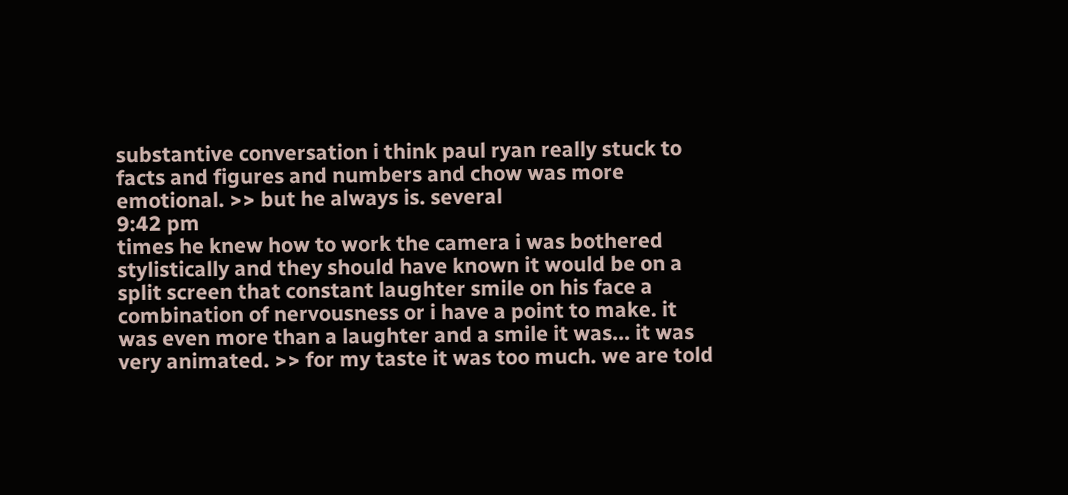substantive conversation i think paul ryan really stuck to facts and figures and numbers and chow was more emotional. >> but he always is. several
9:42 pm
times he knew how to work the camera i was bothered stylistically and they should have known it would be on a split screen that constant laughter smile on his face a combination of nervousness or i have a point to make. it was even more than a laughter and a smile it was... it was very animated. >> for my taste it was too much. we are told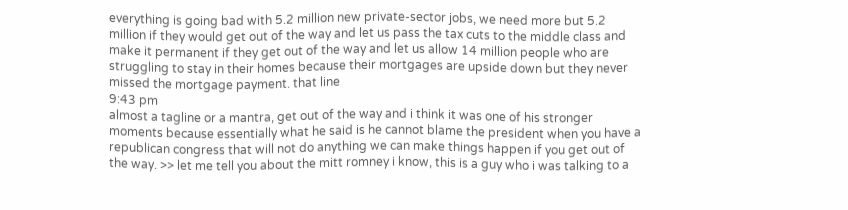everything is going bad with 5.2 million new private-sector jobs, we need more but 5.2 million if they would get out of the way and let us pass the tax cuts to the middle class and make it permanent if they get out of the way and let us allow 14 million people who are struggling to stay in their homes because their mortgages are upside down but they never missed the mortgage payment. that line
9:43 pm
almost a tagline or a mantra, get out of the way and i think it was one of his stronger moments because essentially what he said is he cannot blame the president when you have a republican congress that will not do anything we can make things happen if you get out of the way. >> let me tell you about the mitt romney i know, this is a guy who i was talking to a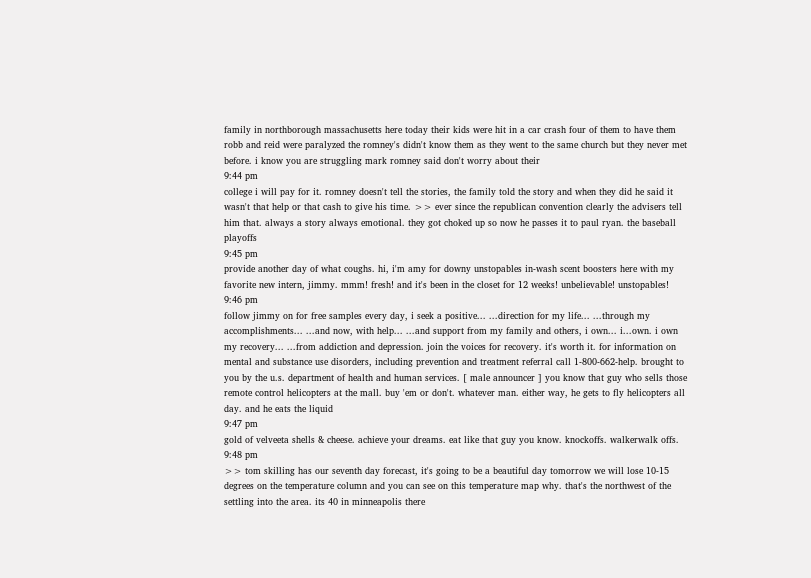family in northborough massachusetts here today their kids were hit in a car crash four of them to have them robb and reid were paralyzed the romney's didn't know them as they went to the same church but they never met before. i know you are struggling mark romney said don't worry about their
9:44 pm
college i will pay for it. romney doesn't tell the stories, the family told the story and when they did he said it wasn't that help or that cash to give his time. >> ever since the republican convention clearly the advisers tell him that. always a story always emotional. they got choked up so now he passes it to paul ryan. the baseball playoffs
9:45 pm
provide another day of what coughs. hi, i'm amy for downy unstopables in-wash scent boosters here with my favorite new intern, jimmy. mmm! fresh! and it's been in the closet for 12 weeks! unbelievable! unstopables!
9:46 pm
follow jimmy on for free samples every day, i seek a positive... ...direction for my life... ...through my accomplishments... ...and now, with help... ...and support from my family and others, i own... i...own. i own my recovery... ...from addiction and depression. join the voices for recovery. it's worth it. for information on mental and substance use disorders, including prevention and treatment referral call 1-800-662-help. brought to you by the u.s. department of health and human services. [ male announcer ] you know that guy who sells those remote control helicopters at the mall. buy 'em or don't. whatever man. either way, he gets to fly helicopters all day. and he eats the liquid
9:47 pm
gold of velveeta shells & cheese. achieve your dreams. eat like that guy you know. knockoffs. walkerwalk offs.
9:48 pm
>> tom skilling has our seventh day forecast, it's going to be a beautiful day tomorrow we will lose 10-15 degrees on the temperature column and you can see on this temperature map why. that's the northwest of the settling into the area. its 40 in minneapolis there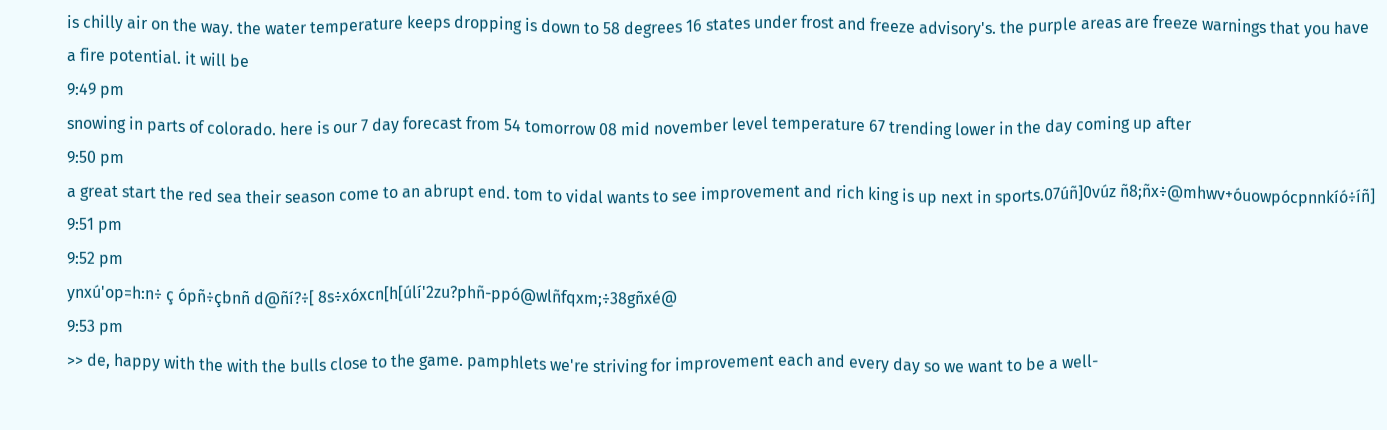is chilly air on the way. the water temperature keeps dropping is down to 58 degrees 16 states under frost and freeze advisory's. the purple areas are freeze warnings that you have a fire potential. it will be
9:49 pm
snowing in parts of colorado. here is our 7 day forecast from 54 tomorrow 08 mid november level temperature 67 trending lower in the day coming up after
9:50 pm
a great start the red sea their season come to an abrupt end. tom to vidal wants to see improvement and rich king is up next in sports.07úñ]0vúz ñ8;ñx÷@mhwv+óuowpócpnnkíó÷íñ]
9:51 pm
9:52 pm
ynxú'op=h:n÷ ç ópñ÷çbnñ d@ñí?÷[ 8s÷xóxcn[h[úlí'2zu?phñ-ppó@wlñfqxm;÷38gñxé@
9:53 pm
>> de, happy with the with the bulls close to the game. pamphlets we're striving for improvement each and every day so we want to be a well-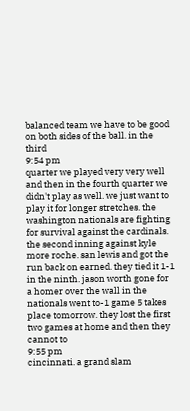balanced team we have to be good on both sides of the ball. in the third
9:54 pm
quarter we played very very well and then in the fourth quarter we didn't play as well. we just want to play it for longer stretches. the washington nationals are fighting for survival against the cardinals. the second inning against kyle more roche. san lewis and got the run back on earned. they tied it 1-1 in the ninth. jason worth gone for a homer over the wall in the nationals went to-1 game 5 takes place tomorrow. they lost the first two games at home and then they cannot to
9:55 pm
cincinnati. a grand slam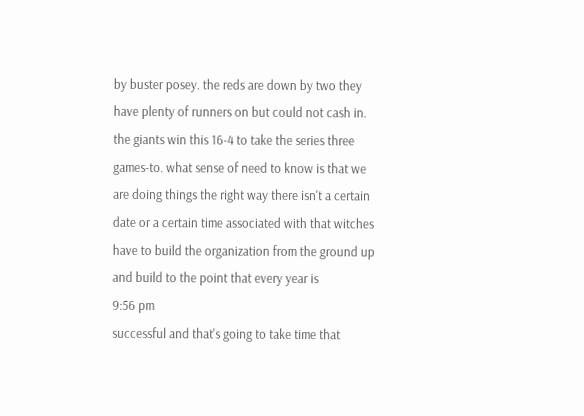by buster posey. the reds are down by two they have plenty of runners on but could not cash in. the giants win this 16-4 to take the series three games-to. what sense of need to know is that we are doing things the right way there isn't a certain date or a certain time associated with that witches have to build the organization from the ground up and build to the point that every year is
9:56 pm
successful and that's going to take time that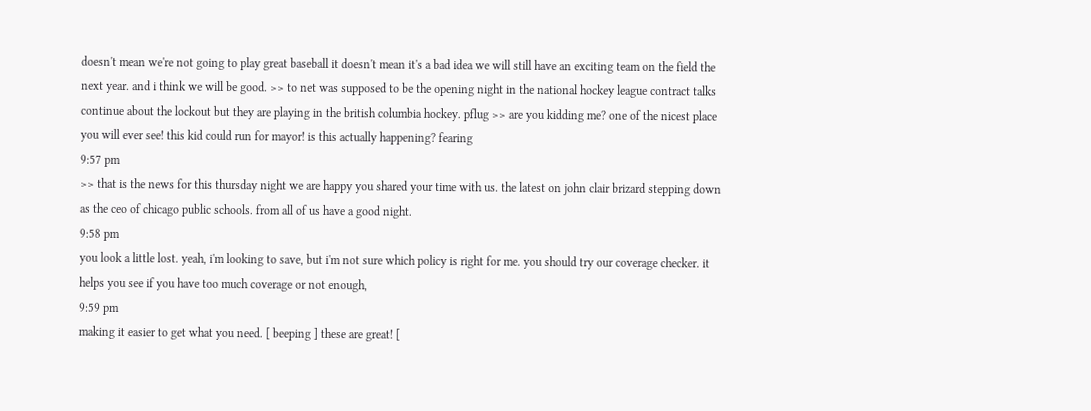doesn't mean we're not going to play great baseball it doesn't mean it's a bad idea we will still have an exciting team on the field the next year. and i think we will be good. >> to net was supposed to be the opening night in the national hockey league contract talks continue about the lockout but they are playing in the british columbia hockey. pflug >> are you kidding me? one of the nicest place you will ever see! this kid could run for mayor! is this actually happening? fearing
9:57 pm
>> that is the news for this thursday night we are happy you shared your time with us. the latest on john clair brizard stepping down as the ceo of chicago public schools. from all of us have a good night.
9:58 pm
you look a little lost. yeah, i'm looking to save, but i'm not sure which policy is right for me. you should try our coverage checker. it helps you see if you have too much coverage or not enough,
9:59 pm
making it easier to get what you need. [ beeping ] these are great! [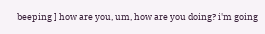beeping ] how are you, um, how are you doing? i'm going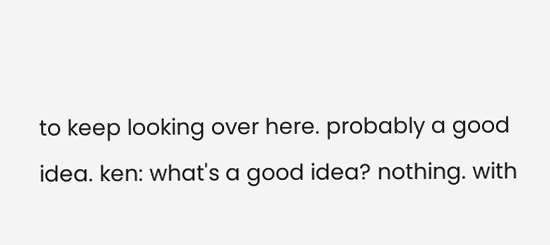to keep looking over here. probably a good idea. ken: what's a good idea? nothing. with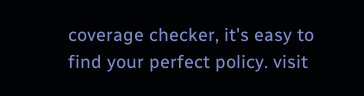coverage checker, it's easy to find your perfect policy. visit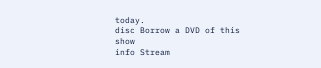today.
disc Borrow a DVD of this show
info Stream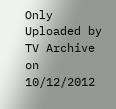Only
Uploaded by
TV Archive
on 10/12/2012